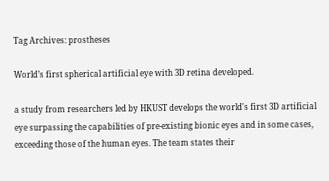Tag Archives: prostheses

World’s first spherical artificial eye with 3D retina developed.

a study from researchers led by HKUST develops the world's first 3D artificial eye surpassing the capabilities of pre-existing bionic eyes and in some cases, exceeding those of the human eyes. The team states their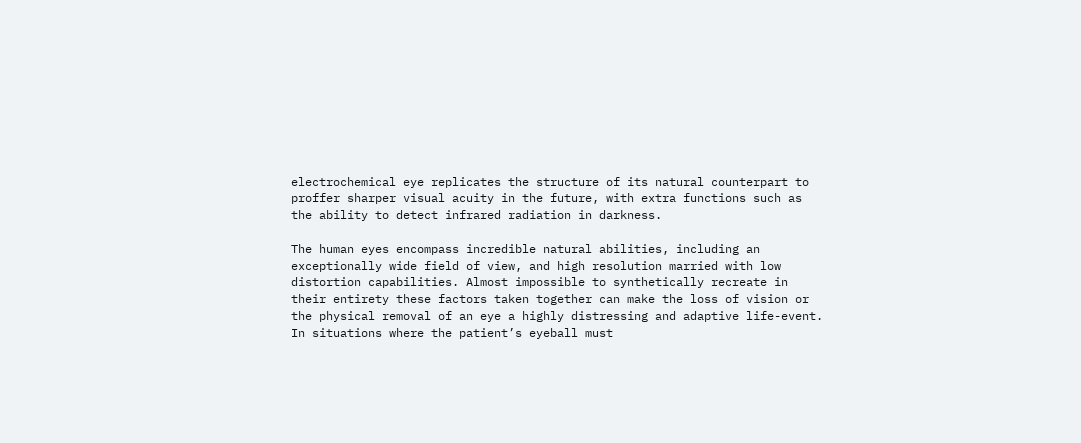electrochemical eye replicates the structure of its natural counterpart to proffer sharper visual acuity in the future, with extra functions such as the ability to detect infrared radiation in darkness.

The human eyes encompass incredible natural abilities, including an exceptionally wide field of view, and high resolution married with low distortion capabilities. Almost impossible to synthetically recreate in their entirety these factors taken together can make the loss of vision or the physical removal of an eye a highly distressing and adaptive life-event. In situations where the patient’s eyeball must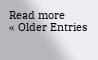Read more
« Older Entries